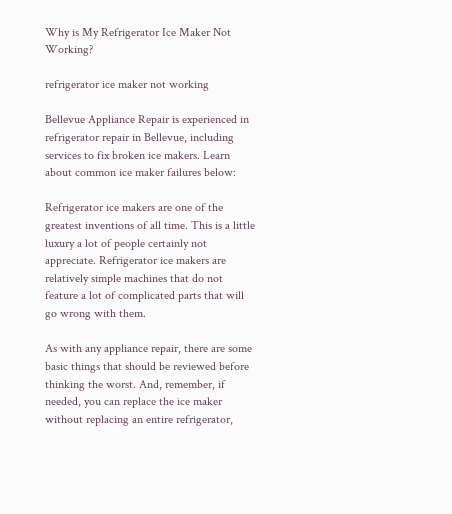Why is My Refrigerator Ice Maker Not Working?

refrigerator ice maker not working

Bellevue Appliance Repair is experienced in refrigerator repair in Bellevue, including services to fix broken ice makers. Learn about common ice maker failures below:

Refrigerator ice makers are one of the greatest inventions of all time. This is a little luxury a lot of people certainly not appreciate. Refrigerator ice makers are relatively simple machines that do not feature a lot of complicated parts that will go wrong with them.

As with any appliance repair, there are some basic things that should be reviewed before thinking the worst. And, remember, if needed, you can replace the ice maker without replacing an entire refrigerator,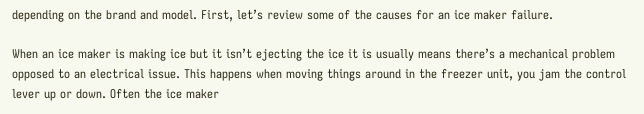depending on the brand and model. First, let’s review some of the causes for an ice maker failure.

When an ice maker is making ice but it isn’t ejecting the ice it is usually means there’s a mechanical problem opposed to an electrical issue. This happens when moving things around in the freezer unit, you jam the control lever up or down. Often the ice maker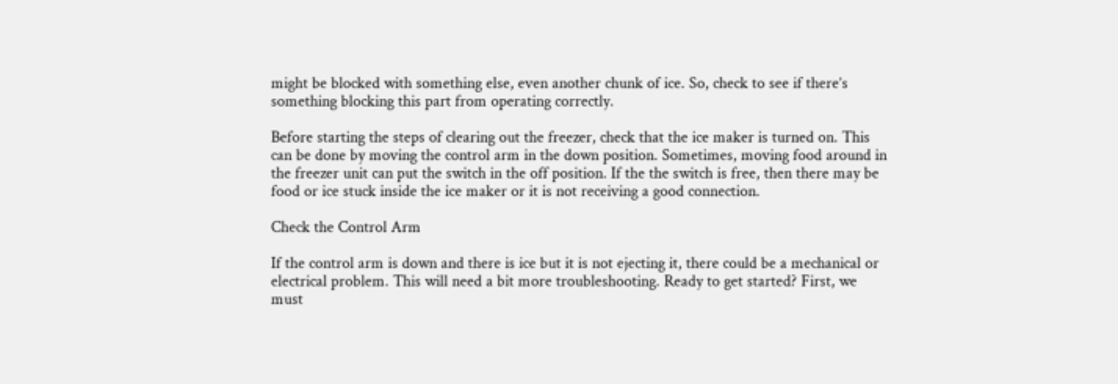might be blocked with something else, even another chunk of ice. So, check to see if there’s something blocking this part from operating correctly.

Before starting the steps of clearing out the freezer, check that the ice maker is turned on. This can be done by moving the control arm in the down position. Sometimes, moving food around in the freezer unit can put the switch in the off position. If the the switch is free, then there may be food or ice stuck inside the ice maker or it is not receiving a good connection.

Check the Control Arm

If the control arm is down and there is ice but it is not ejecting it, there could be a mechanical or electrical problem. This will need a bit more troubleshooting. Ready to get started? First, we must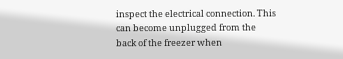inspect the electrical connection. This can become unplugged from the back of the freezer when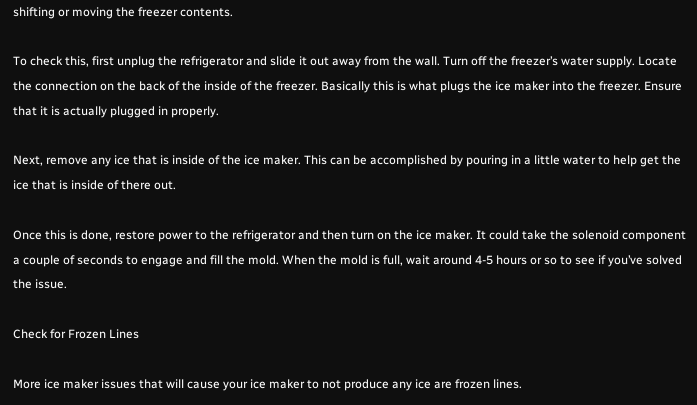shifting or moving the freezer contents.

To check this, first unplug the refrigerator and slide it out away from the wall. Turn off the freezer’s water supply. Locate the connection on the back of the inside of the freezer. Basically this is what plugs the ice maker into the freezer. Ensure that it is actually plugged in properly.

Next, remove any ice that is inside of the ice maker. This can be accomplished by pouring in a little water to help get the ice that is inside of there out.

Once this is done, restore power to the refrigerator and then turn on the ice maker. It could take the solenoid component a couple of seconds to engage and fill the mold. When the mold is full, wait around 4-5 hours or so to see if you’ve solved the issue.

Check for Frozen Lines

More ice maker issues that will cause your ice maker to not produce any ice are frozen lines.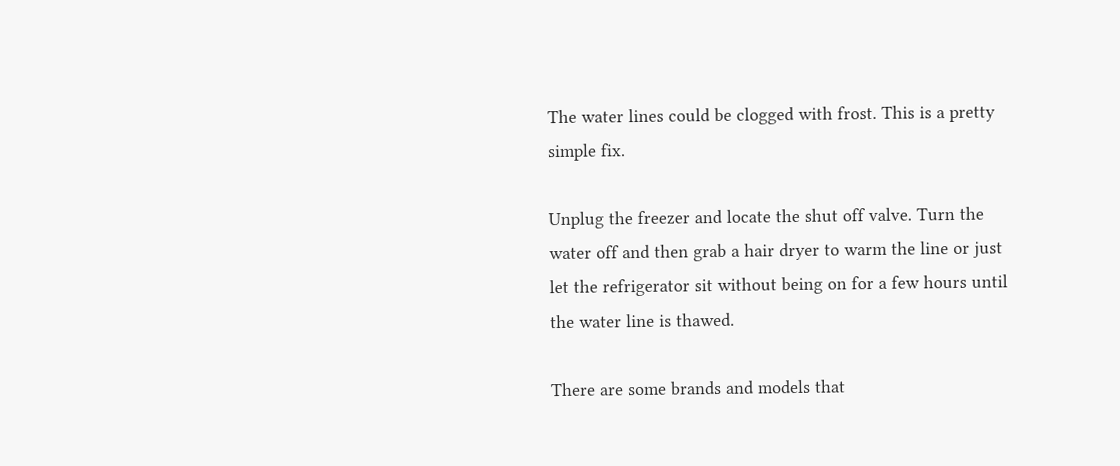The water lines could be clogged with frost. This is a pretty simple fix.

Unplug the freezer and locate the shut off valve. Turn the water off and then grab a hair dryer to warm the line or just let the refrigerator sit without being on for a few hours until the water line is thawed.

There are some brands and models that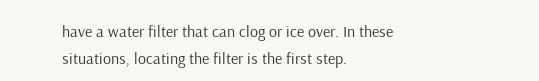have a water filter that can clog or ice over. In these situations, locating the filter is the first step.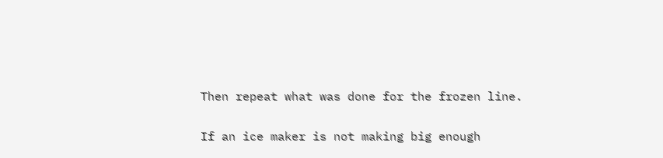Then repeat what was done for the frozen line.

If an ice maker is not making big enough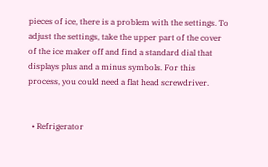pieces of ice, there is a problem with the settings. To adjust the settings, take the upper part of the cover of the ice maker off and find a standard dial that displays plus and a minus symbols. For this process, you could need a flat head screwdriver.


  • Refrigerator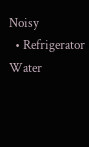Noisy
  • Refrigerator Water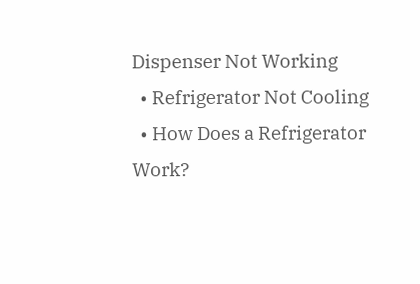Dispenser Not Working
  • Refrigerator Not Cooling
  • How Does a Refrigerator Work?